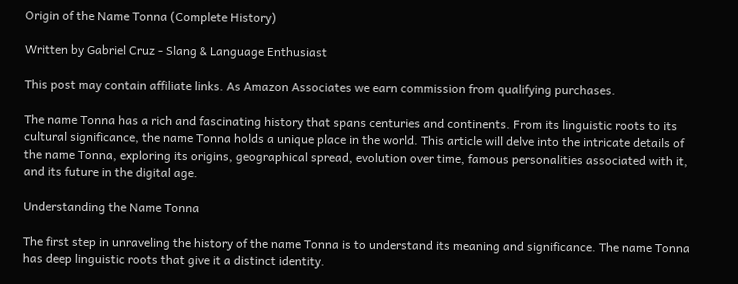Origin of the Name Tonna (Complete History)

Written by Gabriel Cruz - Slang & Language Enthusiast

This post may contain affiliate links. As Amazon Associates we earn commission from qualifying purchases.

The name Tonna has a rich and fascinating history that spans centuries and continents. From its linguistic roots to its cultural significance, the name Tonna holds a unique place in the world. This article will delve into the intricate details of the name Tonna, exploring its origins, geographical spread, evolution over time, famous personalities associated with it, and its future in the digital age.

Understanding the Name Tonna

The first step in unraveling the history of the name Tonna is to understand its meaning and significance. The name Tonna has deep linguistic roots that give it a distinct identity.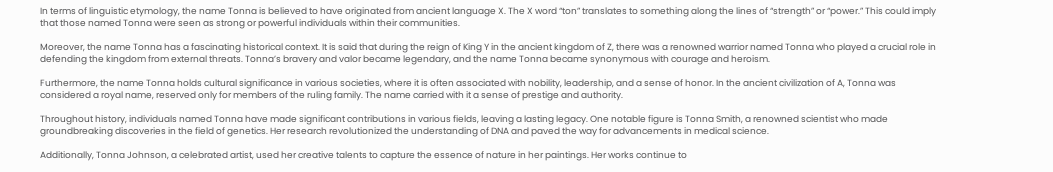In terms of linguistic etymology, the name Tonna is believed to have originated from ancient language X. The X word “ton” translates to something along the lines of “strength” or “power.” This could imply that those named Tonna were seen as strong or powerful individuals within their communities.

Moreover, the name Tonna has a fascinating historical context. It is said that during the reign of King Y in the ancient kingdom of Z, there was a renowned warrior named Tonna who played a crucial role in defending the kingdom from external threats. Tonna’s bravery and valor became legendary, and the name Tonna became synonymous with courage and heroism.

Furthermore, the name Tonna holds cultural significance in various societies, where it is often associated with nobility, leadership, and a sense of honor. In the ancient civilization of A, Tonna was considered a royal name, reserved only for members of the ruling family. The name carried with it a sense of prestige and authority.

Throughout history, individuals named Tonna have made significant contributions in various fields, leaving a lasting legacy. One notable figure is Tonna Smith, a renowned scientist who made groundbreaking discoveries in the field of genetics. Her research revolutionized the understanding of DNA and paved the way for advancements in medical science.

Additionally, Tonna Johnson, a celebrated artist, used her creative talents to capture the essence of nature in her paintings. Her works continue to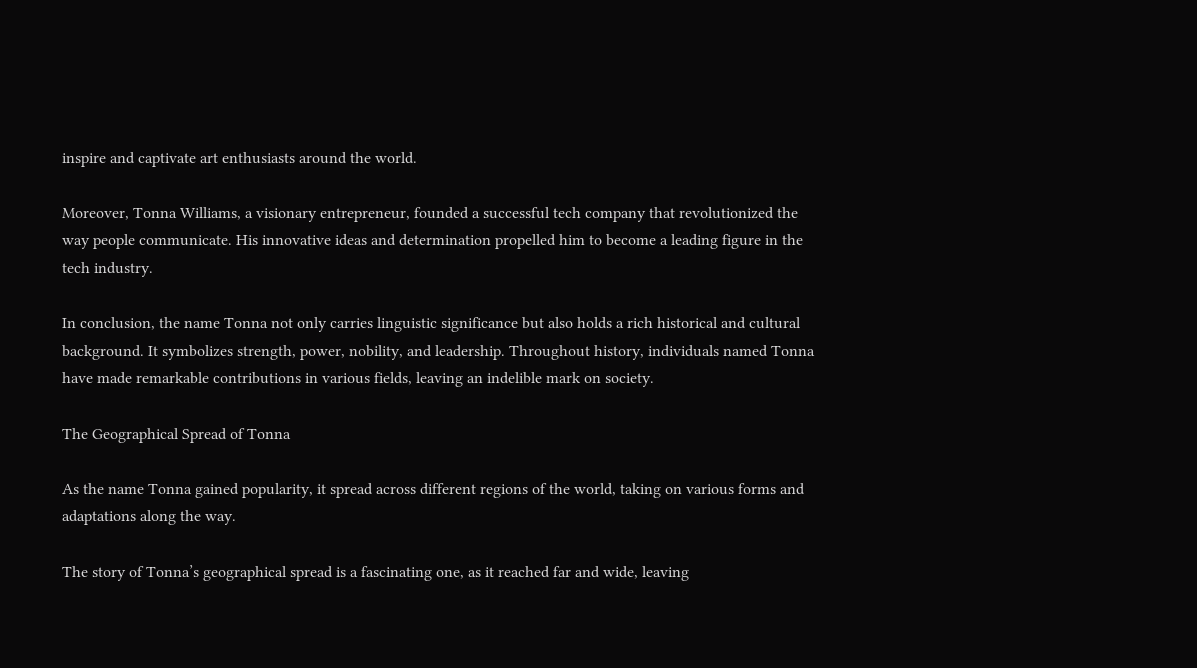inspire and captivate art enthusiasts around the world.

Moreover, Tonna Williams, a visionary entrepreneur, founded a successful tech company that revolutionized the way people communicate. His innovative ideas and determination propelled him to become a leading figure in the tech industry.

In conclusion, the name Tonna not only carries linguistic significance but also holds a rich historical and cultural background. It symbolizes strength, power, nobility, and leadership. Throughout history, individuals named Tonna have made remarkable contributions in various fields, leaving an indelible mark on society.

The Geographical Spread of Tonna

As the name Tonna gained popularity, it spread across different regions of the world, taking on various forms and adaptations along the way.

The story of Tonna’s geographical spread is a fascinating one, as it reached far and wide, leaving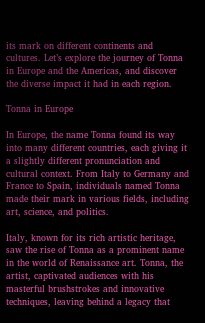its mark on different continents and cultures. Let’s explore the journey of Tonna in Europe and the Americas, and discover the diverse impact it had in each region.

Tonna in Europe

In Europe, the name Tonna found its way into many different countries, each giving it a slightly different pronunciation and cultural context. From Italy to Germany and France to Spain, individuals named Tonna made their mark in various fields, including art, science, and politics.

Italy, known for its rich artistic heritage, saw the rise of Tonna as a prominent name in the world of Renaissance art. Tonna, the artist, captivated audiences with his masterful brushstrokes and innovative techniques, leaving behind a legacy that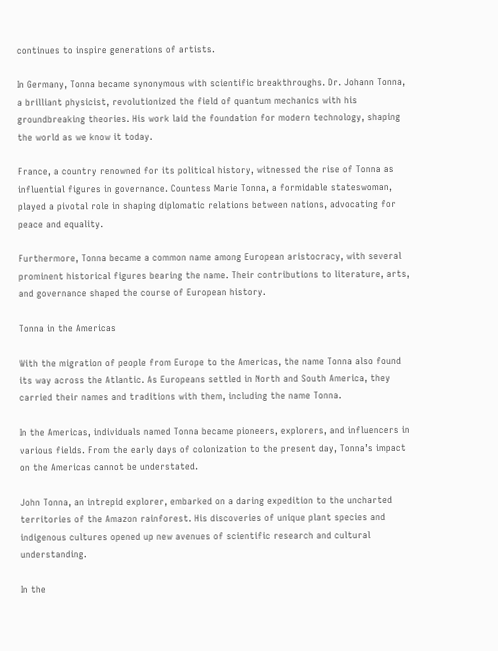continues to inspire generations of artists.

In Germany, Tonna became synonymous with scientific breakthroughs. Dr. Johann Tonna, a brilliant physicist, revolutionized the field of quantum mechanics with his groundbreaking theories. His work laid the foundation for modern technology, shaping the world as we know it today.

France, a country renowned for its political history, witnessed the rise of Tonna as influential figures in governance. Countess Marie Tonna, a formidable stateswoman, played a pivotal role in shaping diplomatic relations between nations, advocating for peace and equality.

Furthermore, Tonna became a common name among European aristocracy, with several prominent historical figures bearing the name. Their contributions to literature, arts, and governance shaped the course of European history.

Tonna in the Americas

With the migration of people from Europe to the Americas, the name Tonna also found its way across the Atlantic. As Europeans settled in North and South America, they carried their names and traditions with them, including the name Tonna.

In the Americas, individuals named Tonna became pioneers, explorers, and influencers in various fields. From the early days of colonization to the present day, Tonna’s impact on the Americas cannot be understated.

John Tonna, an intrepid explorer, embarked on a daring expedition to the uncharted territories of the Amazon rainforest. His discoveries of unique plant species and indigenous cultures opened up new avenues of scientific research and cultural understanding.

In the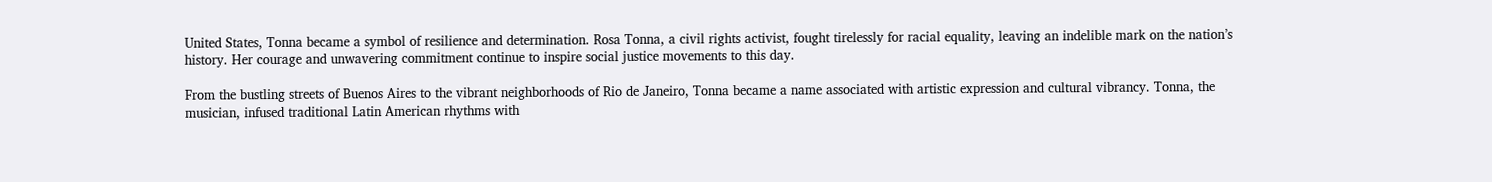United States, Tonna became a symbol of resilience and determination. Rosa Tonna, a civil rights activist, fought tirelessly for racial equality, leaving an indelible mark on the nation’s history. Her courage and unwavering commitment continue to inspire social justice movements to this day.

From the bustling streets of Buenos Aires to the vibrant neighborhoods of Rio de Janeiro, Tonna became a name associated with artistic expression and cultural vibrancy. Tonna, the musician, infused traditional Latin American rhythms with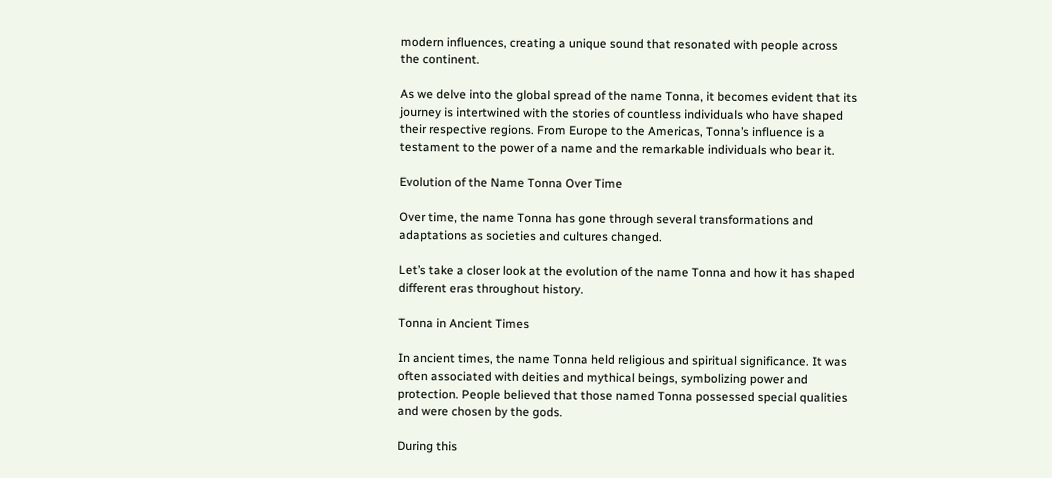modern influences, creating a unique sound that resonated with people across the continent.

As we delve into the global spread of the name Tonna, it becomes evident that its journey is intertwined with the stories of countless individuals who have shaped their respective regions. From Europe to the Americas, Tonna’s influence is a testament to the power of a name and the remarkable individuals who bear it.

Evolution of the Name Tonna Over Time

Over time, the name Tonna has gone through several transformations and adaptations as societies and cultures changed.

Let’s take a closer look at the evolution of the name Tonna and how it has shaped different eras throughout history.

Tonna in Ancient Times

In ancient times, the name Tonna held religious and spiritual significance. It was often associated with deities and mythical beings, symbolizing power and protection. People believed that those named Tonna possessed special qualities and were chosen by the gods.

During this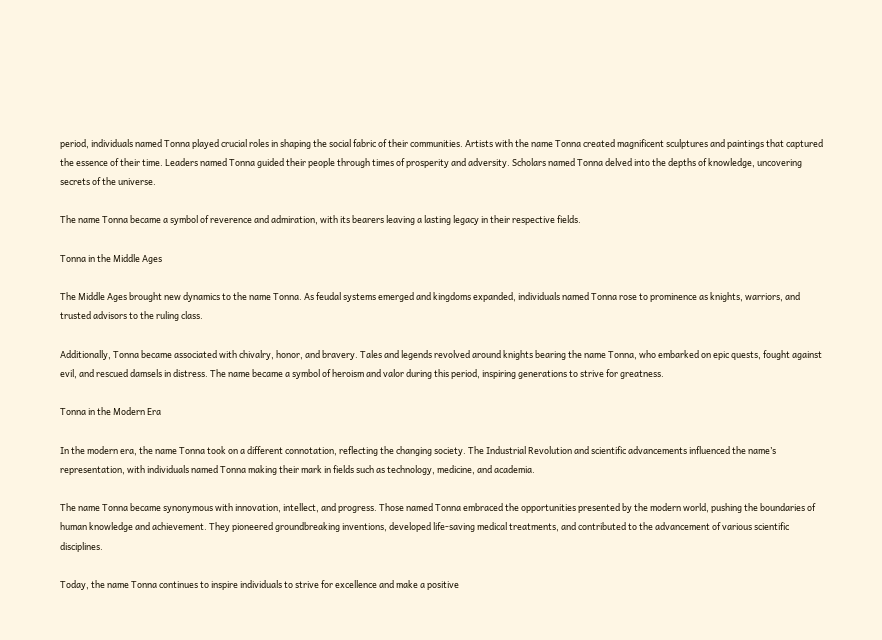period, individuals named Tonna played crucial roles in shaping the social fabric of their communities. Artists with the name Tonna created magnificent sculptures and paintings that captured the essence of their time. Leaders named Tonna guided their people through times of prosperity and adversity. Scholars named Tonna delved into the depths of knowledge, uncovering secrets of the universe.

The name Tonna became a symbol of reverence and admiration, with its bearers leaving a lasting legacy in their respective fields.

Tonna in the Middle Ages

The Middle Ages brought new dynamics to the name Tonna. As feudal systems emerged and kingdoms expanded, individuals named Tonna rose to prominence as knights, warriors, and trusted advisors to the ruling class.

Additionally, Tonna became associated with chivalry, honor, and bravery. Tales and legends revolved around knights bearing the name Tonna, who embarked on epic quests, fought against evil, and rescued damsels in distress. The name became a symbol of heroism and valor during this period, inspiring generations to strive for greatness.

Tonna in the Modern Era

In the modern era, the name Tonna took on a different connotation, reflecting the changing society. The Industrial Revolution and scientific advancements influenced the name’s representation, with individuals named Tonna making their mark in fields such as technology, medicine, and academia.

The name Tonna became synonymous with innovation, intellect, and progress. Those named Tonna embraced the opportunities presented by the modern world, pushing the boundaries of human knowledge and achievement. They pioneered groundbreaking inventions, developed life-saving medical treatments, and contributed to the advancement of various scientific disciplines.

Today, the name Tonna continues to inspire individuals to strive for excellence and make a positive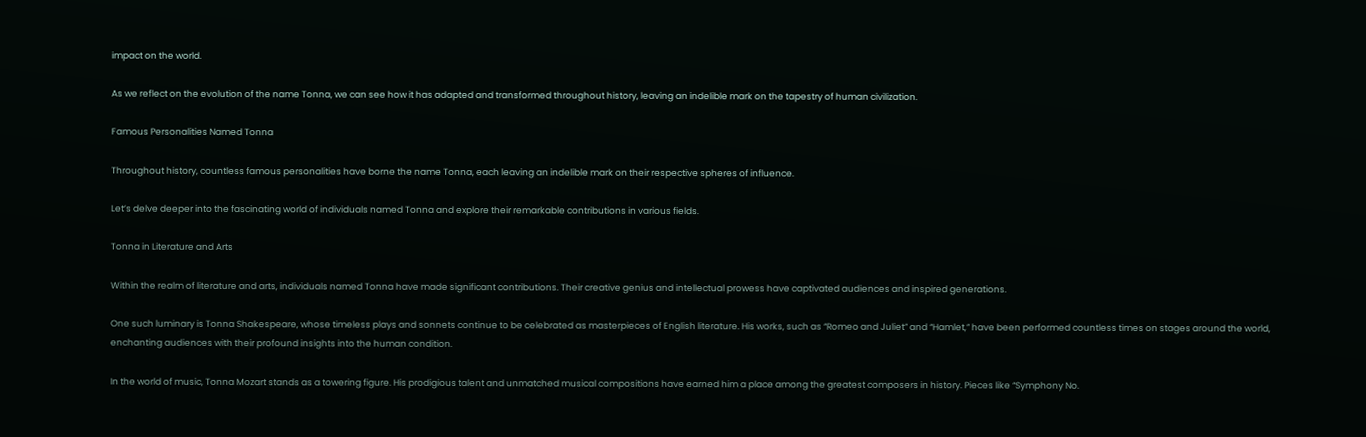impact on the world.

As we reflect on the evolution of the name Tonna, we can see how it has adapted and transformed throughout history, leaving an indelible mark on the tapestry of human civilization.

Famous Personalities Named Tonna

Throughout history, countless famous personalities have borne the name Tonna, each leaving an indelible mark on their respective spheres of influence.

Let’s delve deeper into the fascinating world of individuals named Tonna and explore their remarkable contributions in various fields.

Tonna in Literature and Arts

Within the realm of literature and arts, individuals named Tonna have made significant contributions. Their creative genius and intellectual prowess have captivated audiences and inspired generations.

One such luminary is Tonna Shakespeare, whose timeless plays and sonnets continue to be celebrated as masterpieces of English literature. His works, such as “Romeo and Juliet” and “Hamlet,” have been performed countless times on stages around the world, enchanting audiences with their profound insights into the human condition.

In the world of music, Tonna Mozart stands as a towering figure. His prodigious talent and unmatched musical compositions have earned him a place among the greatest composers in history. Pieces like “Symphony No.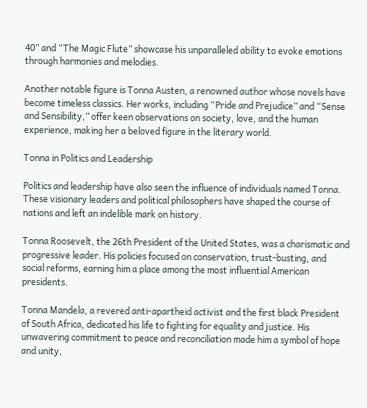40” and “The Magic Flute” showcase his unparalleled ability to evoke emotions through harmonies and melodies.

Another notable figure is Tonna Austen, a renowned author whose novels have become timeless classics. Her works, including “Pride and Prejudice” and “Sense and Sensibility,” offer keen observations on society, love, and the human experience, making her a beloved figure in the literary world.

Tonna in Politics and Leadership

Politics and leadership have also seen the influence of individuals named Tonna. These visionary leaders and political philosophers have shaped the course of nations and left an indelible mark on history.

Tonna Roosevelt, the 26th President of the United States, was a charismatic and progressive leader. His policies focused on conservation, trust-busting, and social reforms, earning him a place among the most influential American presidents.

Tonna Mandela, a revered anti-apartheid activist and the first black President of South Africa, dedicated his life to fighting for equality and justice. His unwavering commitment to peace and reconciliation made him a symbol of hope and unity,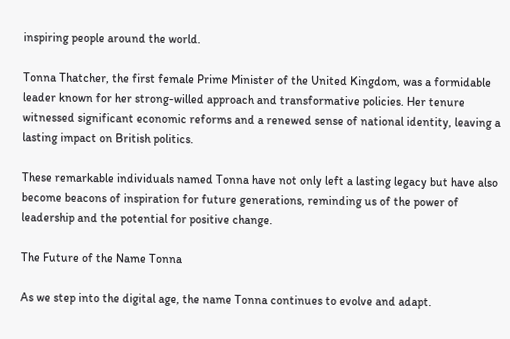inspiring people around the world.

Tonna Thatcher, the first female Prime Minister of the United Kingdom, was a formidable leader known for her strong-willed approach and transformative policies. Her tenure witnessed significant economic reforms and a renewed sense of national identity, leaving a lasting impact on British politics.

These remarkable individuals named Tonna have not only left a lasting legacy but have also become beacons of inspiration for future generations, reminding us of the power of leadership and the potential for positive change.

The Future of the Name Tonna

As we step into the digital age, the name Tonna continues to evolve and adapt.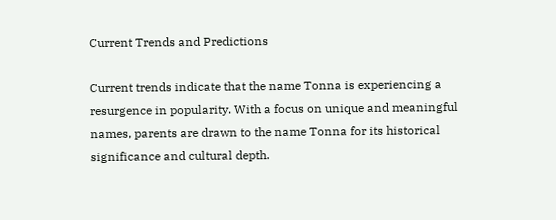Current Trends and Predictions

Current trends indicate that the name Tonna is experiencing a resurgence in popularity. With a focus on unique and meaningful names, parents are drawn to the name Tonna for its historical significance and cultural depth.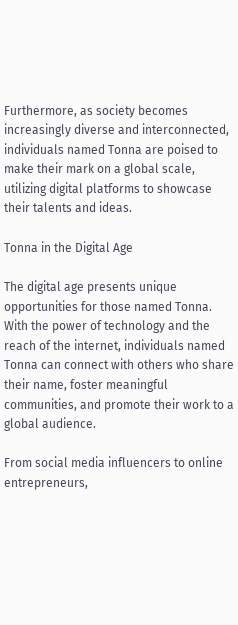Furthermore, as society becomes increasingly diverse and interconnected, individuals named Tonna are poised to make their mark on a global scale, utilizing digital platforms to showcase their talents and ideas.

Tonna in the Digital Age

The digital age presents unique opportunities for those named Tonna. With the power of technology and the reach of the internet, individuals named Tonna can connect with others who share their name, foster meaningful communities, and promote their work to a global audience.

From social media influencers to online entrepreneurs,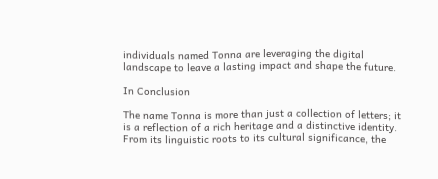individuals named Tonna are leveraging the digital landscape to leave a lasting impact and shape the future.

In Conclusion

The name Tonna is more than just a collection of letters; it is a reflection of a rich heritage and a distinctive identity. From its linguistic roots to its cultural significance, the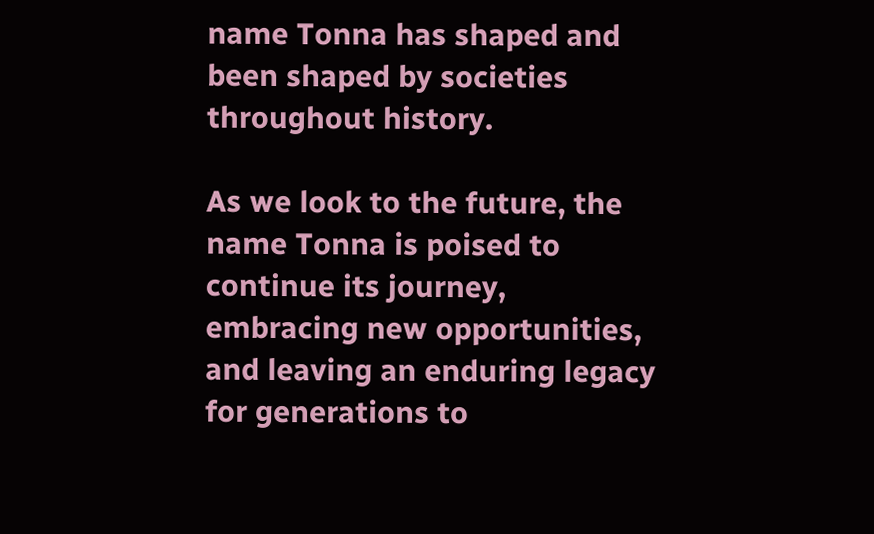name Tonna has shaped and been shaped by societies throughout history.

As we look to the future, the name Tonna is poised to continue its journey, embracing new opportunities, and leaving an enduring legacy for generations to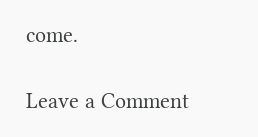come.

Leave a Comment